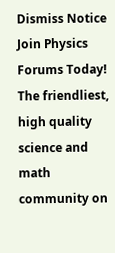Dismiss Notice
Join Physics Forums Today!
The friendliest, high quality science and math community on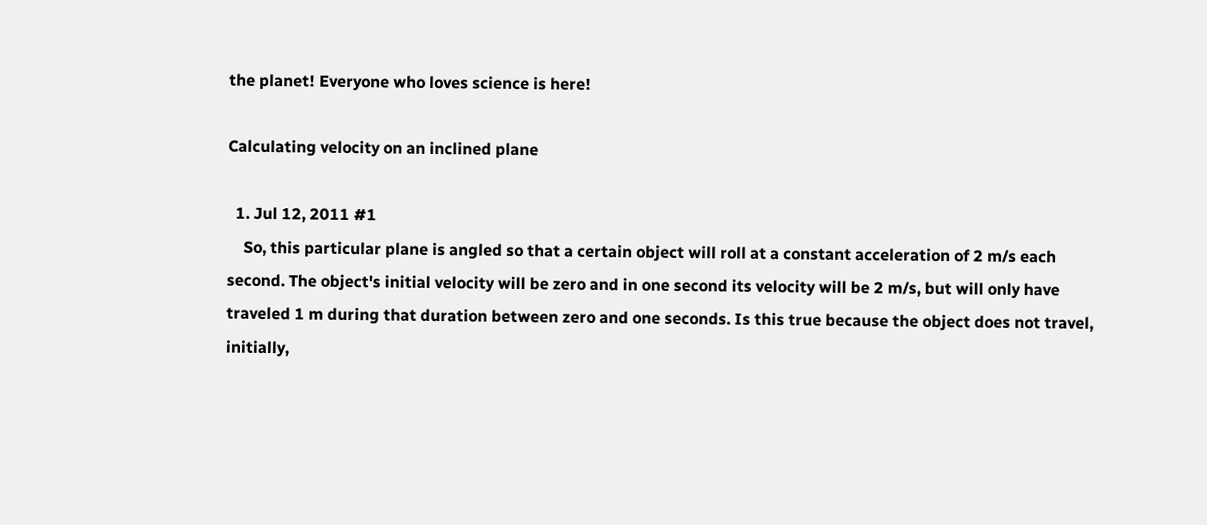the planet! Everyone who loves science is here!

Calculating velocity on an inclined plane

  1. Jul 12, 2011 #1
    So, this particular plane is angled so that a certain object will roll at a constant acceleration of 2 m/s each second. The object's initial velocity will be zero and in one second its velocity will be 2 m/s, but will only have traveled 1 m during that duration between zero and one seconds. Is this true because the object does not travel, initially,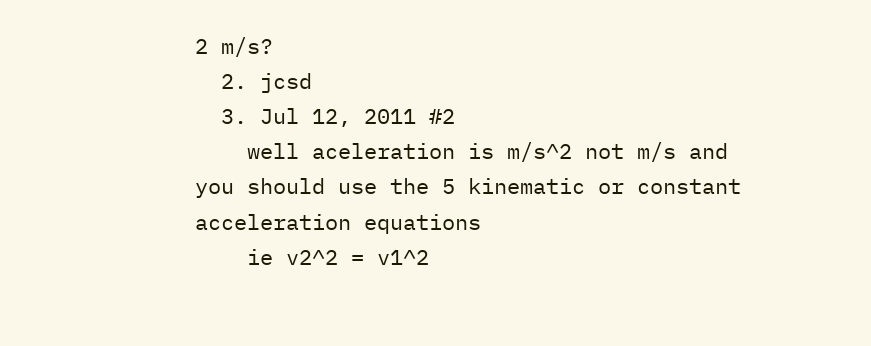2 m/s?
  2. jcsd
  3. Jul 12, 2011 #2
    well aceleration is m/s^2 not m/s and you should use the 5 kinematic or constant acceleration equations
    ie v2^2 = v1^2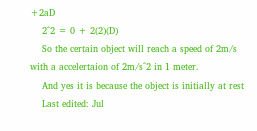+2aD
    2^2 = 0 + 2(2)(D)
    So the certain object will reach a speed of 2m/s with a accelertaion of 2m/s^2 in 1 meter.
    And yes it is because the object is initially at rest
    Last edited: Jul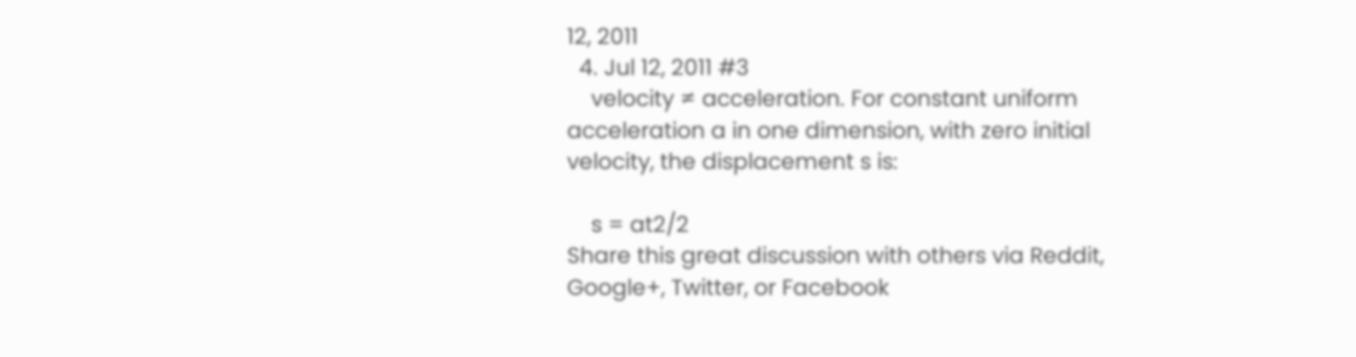12, 2011
  4. Jul 12, 2011 #3
    velocity ≠ acceleration. For constant uniform acceleration a in one dimension, with zero initial velocity, the displacement s is:

    s = at2/2
Share this great discussion with others via Reddit, Google+, Twitter, or Facebook